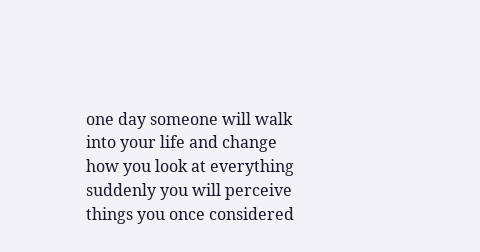one day someone will walk into your life and change how you look at everything
suddenly you will perceive things you once considered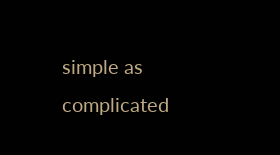simple as complicated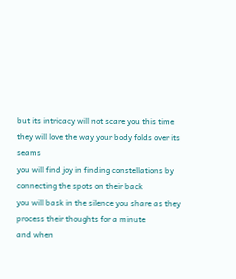but its intricacy will not scare you this time
they will love the way your body folds over its seams
you will find joy in finding constellations by connecting the spots on their back
you will bask in the silence you share as they process their thoughts for a minute
and when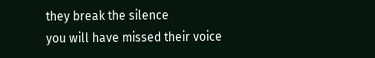they break the silence
you will have missed their voice